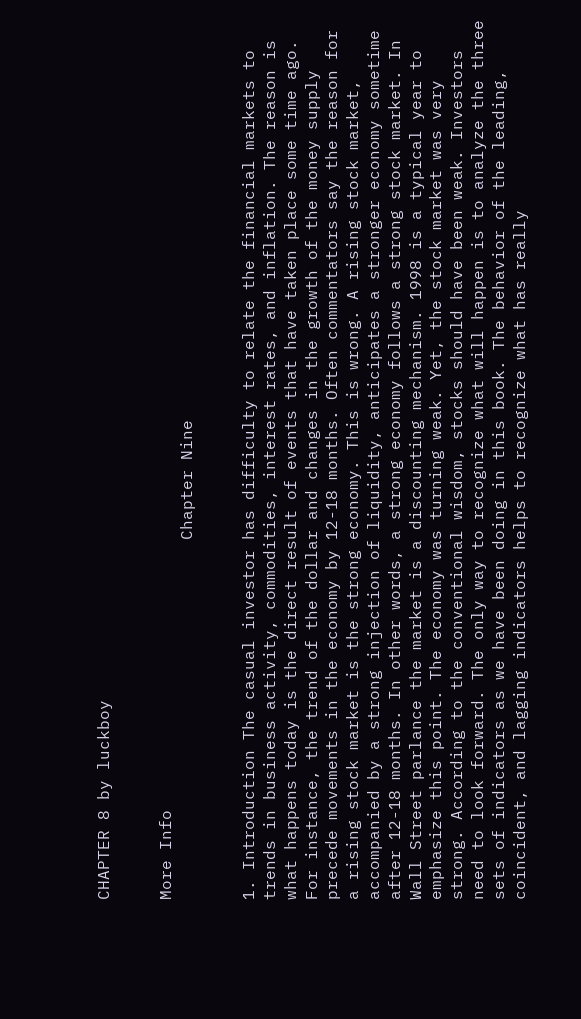CHAPTER 8 by luckboy


More Info
                                    Chapter Nine


1. Introduction The casual investor has difficulty to relate the financial markets to trends in business activity, commodities, interest rates, and inflation. The reason is what happens today is the direct result of events that have taken place some time ago. For instance, the trend of the dollar and changes in the growth of the money supply precede movements in the economy by 12-18 months. Often commentators say the reason for a rising stock market is the strong economy. This is wrong. A rising stock market, accompanied by a strong injection of liquidity, anticipates a stronger economy sometime after 12-18 months. In other words, a strong economy follows a strong stock market. In Wall Street parlance the market is a discounting mechanism. 1998 is a typical year to emphasize this point. The economy was turning weak. Yet, the stock market was very strong. According to the conventional wisdom, stocks should have been weak. Investors need to look forward. The only way to recognize what will happen is to analyze the three sets of indicators as we have been doing in this book. The behavior of the leading, coincident, and lagging indicators helps to recognize what has really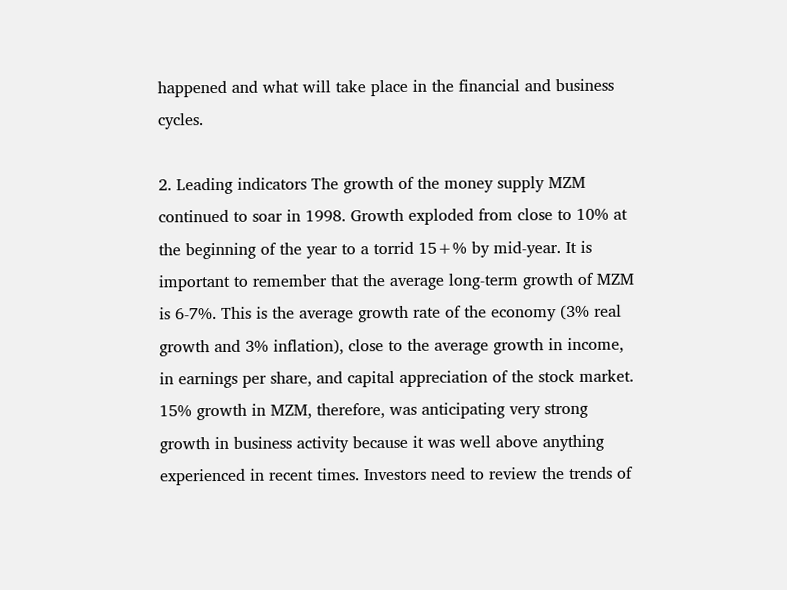happened and what will take place in the financial and business cycles.

2. Leading indicators The growth of the money supply MZM continued to soar in 1998. Growth exploded from close to 10% at the beginning of the year to a torrid 15+% by mid-year. It is important to remember that the average long-term growth of MZM is 6-7%. This is the average growth rate of the economy (3% real growth and 3% inflation), close to the average growth in income, in earnings per share, and capital appreciation of the stock market. 15% growth in MZM, therefore, was anticipating very strong growth in business activity because it was well above anything experienced in recent times. Investors need to review the trends of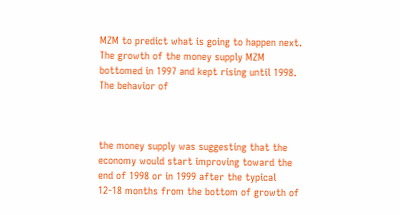MZM to predict what is going to happen next. The growth of the money supply MZM bottomed in 1997 and kept rising until 1998. The behavior of



the money supply was suggesting that the economy would start improving toward the end of 1998 or in 1999 after the typical 12-18 months from the bottom of growth of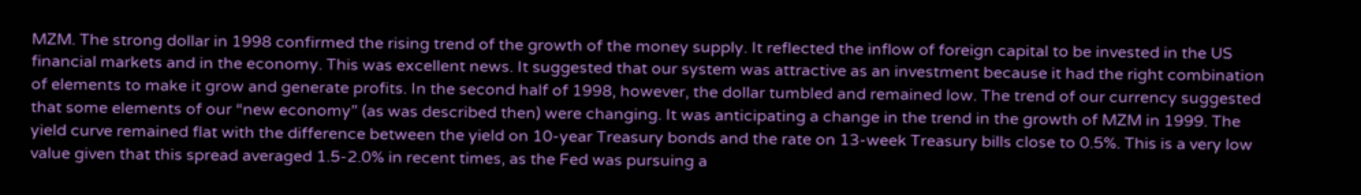MZM. The strong dollar in 1998 confirmed the rising trend of the growth of the money supply. It reflected the inflow of foreign capital to be invested in the US financial markets and in the economy. This was excellent news. It suggested that our system was attractive as an investment because it had the right combination of elements to make it grow and generate profits. In the second half of 1998, however, the dollar tumbled and remained low. The trend of our currency suggested that some elements of our “new economy” (as was described then) were changing. It was anticipating a change in the trend in the growth of MZM in 1999. The yield curve remained flat with the difference between the yield on 10-year Treasury bonds and the rate on 13-week Treasury bills close to 0.5%. This is a very low value given that this spread averaged 1.5-2.0% in recent times, as the Fed was pursuing a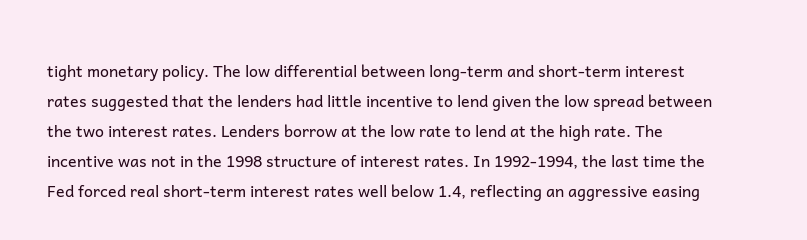tight monetary policy. The low differential between long-term and short-term interest rates suggested that the lenders had little incentive to lend given the low spread between the two interest rates. Lenders borrow at the low rate to lend at the high rate. The incentive was not in the 1998 structure of interest rates. In 1992-1994, the last time the Fed forced real short-term interest rates well below 1.4, reflecting an aggressive easing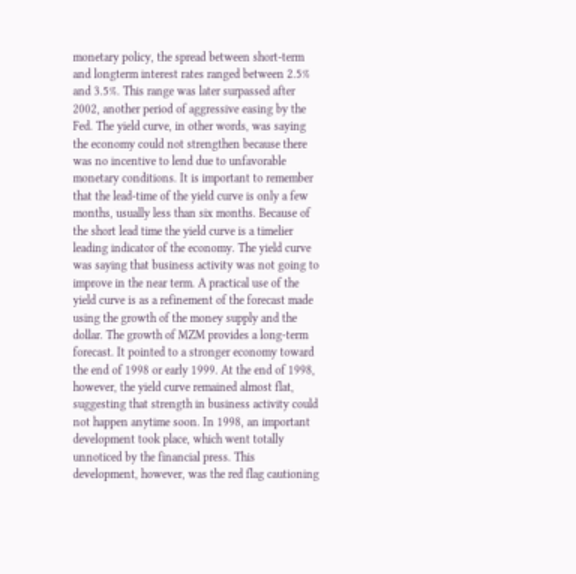monetary policy, the spread between short-term and longterm interest rates ranged between 2.5% and 3.5%. This range was later surpassed after 2002, another period of aggressive easing by the Fed. The yield curve, in other words, was saying the economy could not strengthen because there was no incentive to lend due to unfavorable monetary conditions. It is important to remember that the lead-time of the yield curve is only a few months, usually less than six months. Because of the short lead time the yield curve is a timelier leading indicator of the economy. The yield curve was saying that business activity was not going to improve in the near term. A practical use of the yield curve is as a refinement of the forecast made using the growth of the money supply and the dollar. The growth of MZM provides a long-term forecast. It pointed to a stronger economy toward the end of 1998 or early 1999. At the end of 1998, however, the yield curve remained almost flat, suggesting that strength in business activity could not happen anytime soon. In 1998, an important development took place, which went totally unnoticed by the financial press. This development, however, was the red flag cautioning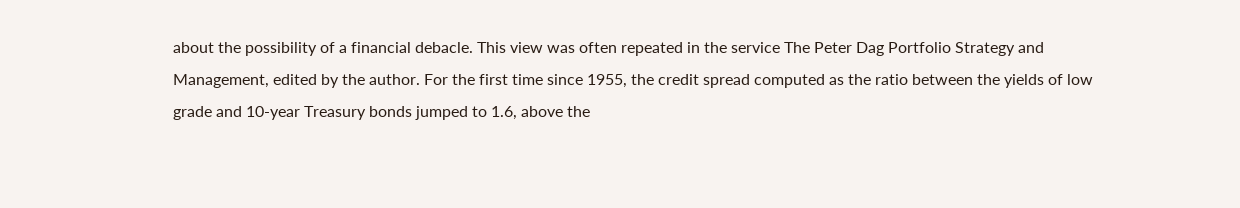about the possibility of a financial debacle. This view was often repeated in the service The Peter Dag Portfolio Strategy and Management, edited by the author. For the first time since 1955, the credit spread computed as the ratio between the yields of low grade and 10-year Treasury bonds jumped to 1.6, above the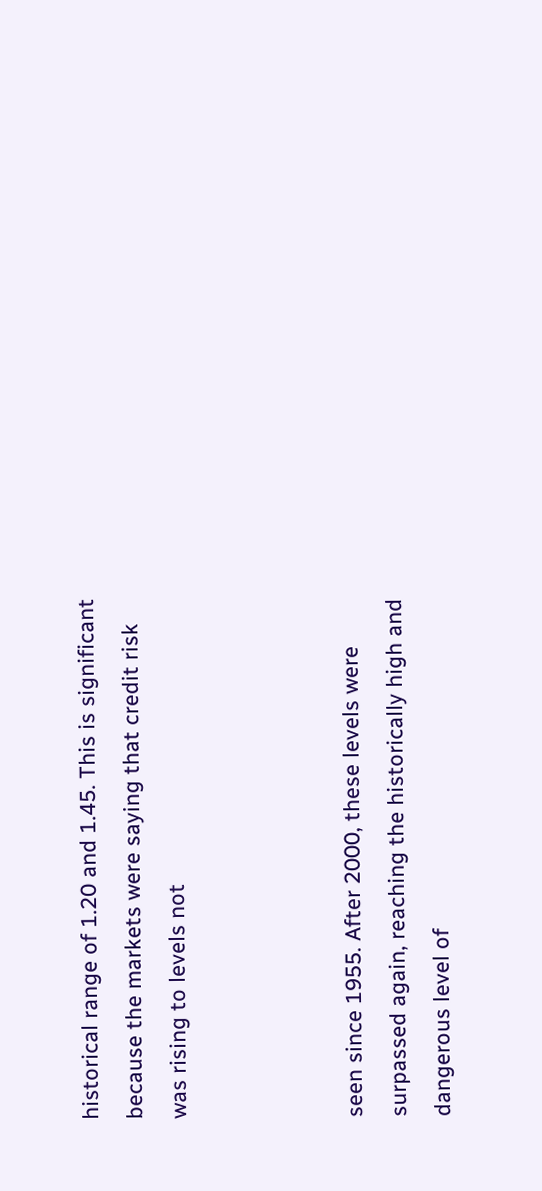historical range of 1.20 and 1.45. This is significant because the markets were saying that credit risk was rising to levels not



seen since 1955. After 2000, these levels were surpassed again, reaching the historically high and dangerous level of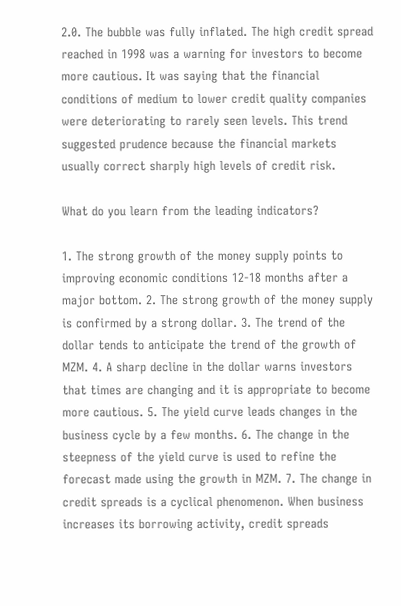2.0. The bubble was fully inflated. The high credit spread reached in 1998 was a warning for investors to become more cautious. It was saying that the financial conditions of medium to lower credit quality companies were deteriorating to rarely seen levels. This trend suggested prudence because the financial markets usually correct sharply high levels of credit risk.

What do you learn from the leading indicators?

1. The strong growth of the money supply points to improving economic conditions 12-18 months after a major bottom. 2. The strong growth of the money supply is confirmed by a strong dollar. 3. The trend of the dollar tends to anticipate the trend of the growth of MZM. 4. A sharp decline in the dollar warns investors that times are changing and it is appropriate to become more cautious. 5. The yield curve leads changes in the business cycle by a few months. 6. The change in the steepness of the yield curve is used to refine the forecast made using the growth in MZM. 7. The change in credit spreads is a cyclical phenomenon. When business increases its borrowing activity, credit spreads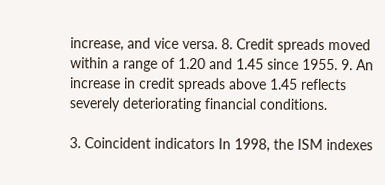increase, and vice versa. 8. Credit spreads moved within a range of 1.20 and 1.45 since 1955. 9. An increase in credit spreads above 1.45 reflects severely deteriorating financial conditions.

3. Coincident indicators In 1998, the ISM indexes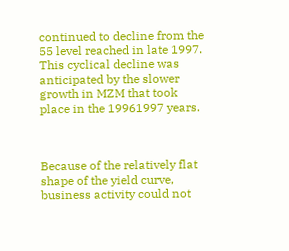continued to decline from the 55 level reached in late 1997. This cyclical decline was anticipated by the slower growth in MZM that took place in the 19961997 years.



Because of the relatively flat shape of the yield curve, business activity could not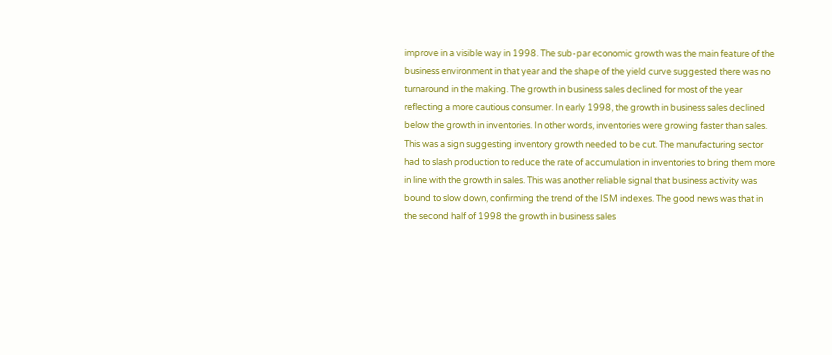improve in a visible way in 1998. The sub-par economic growth was the main feature of the business environment in that year and the shape of the yield curve suggested there was no turnaround in the making. The growth in business sales declined for most of the year reflecting a more cautious consumer. In early 1998, the growth in business sales declined below the growth in inventories. In other words, inventories were growing faster than sales. This was a sign suggesting inventory growth needed to be cut. The manufacturing sector had to slash production to reduce the rate of accumulation in inventories to bring them more in line with the growth in sales. This was another reliable signal that business activity was bound to slow down, confirming the trend of the ISM indexes. The good news was that in the second half of 1998 the growth in business sales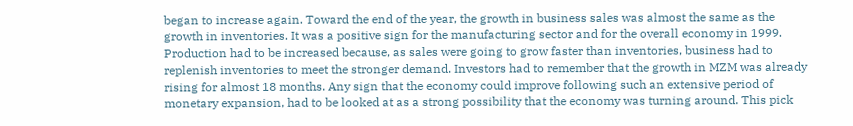began to increase again. Toward the end of the year, the growth in business sales was almost the same as the growth in inventories. It was a positive sign for the manufacturing sector and for the overall economy in 1999. Production had to be increased because, as sales were going to grow faster than inventories, business had to replenish inventories to meet the stronger demand. Investors had to remember that the growth in MZM was already rising for almost 18 months. Any sign that the economy could improve following such an extensive period of monetary expansion, had to be looked at as a strong possibility that the economy was turning around. This pick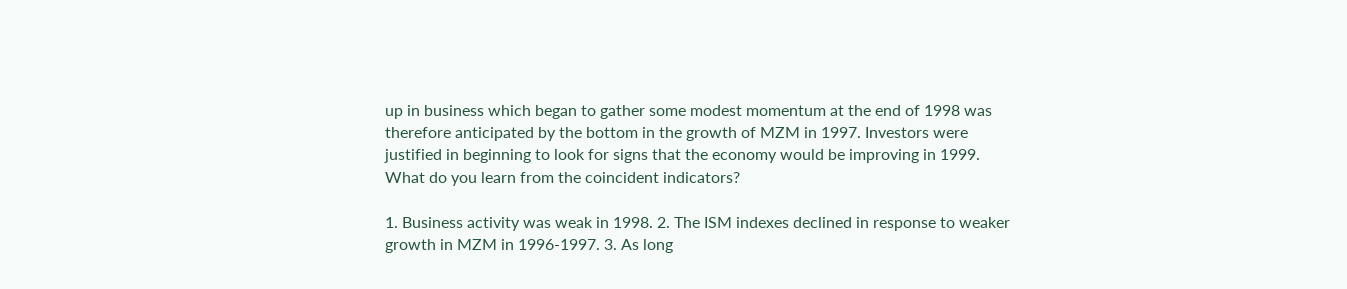up in business which began to gather some modest momentum at the end of 1998 was therefore anticipated by the bottom in the growth of MZM in 1997. Investors were justified in beginning to look for signs that the economy would be improving in 1999. What do you learn from the coincident indicators?

1. Business activity was weak in 1998. 2. The ISM indexes declined in response to weaker growth in MZM in 1996-1997. 3. As long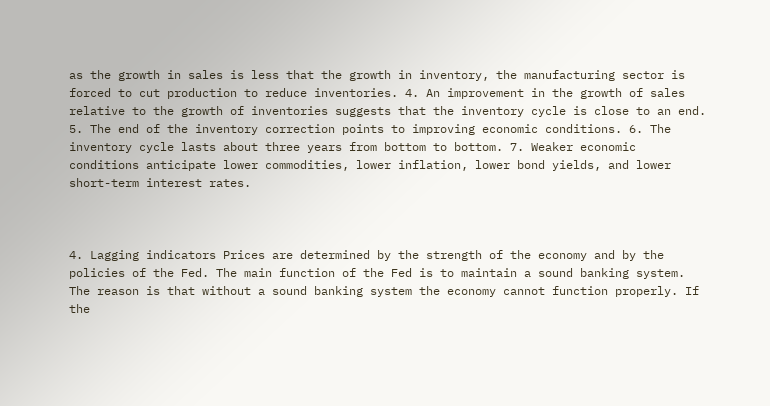as the growth in sales is less that the growth in inventory, the manufacturing sector is forced to cut production to reduce inventories. 4. An improvement in the growth of sales relative to the growth of inventories suggests that the inventory cycle is close to an end. 5. The end of the inventory correction points to improving economic conditions. 6. The inventory cycle lasts about three years from bottom to bottom. 7. Weaker economic conditions anticipate lower commodities, lower inflation, lower bond yields, and lower short-term interest rates.



4. Lagging indicators Prices are determined by the strength of the economy and by the policies of the Fed. The main function of the Fed is to maintain a sound banking system. The reason is that without a sound banking system the economy cannot function properly. If the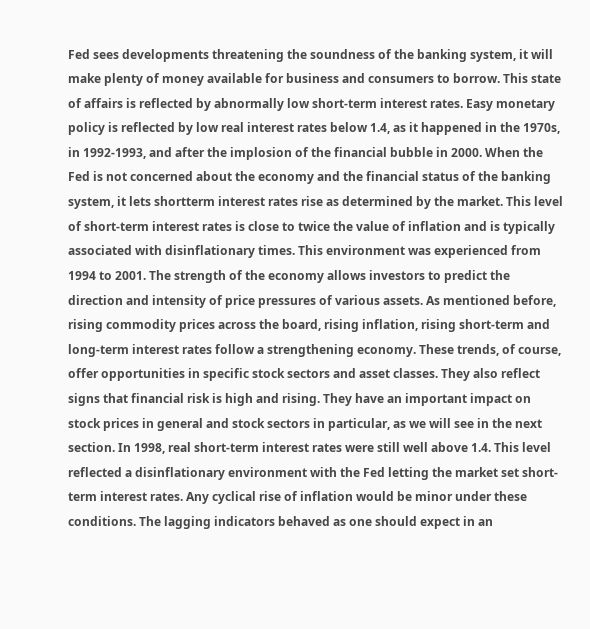Fed sees developments threatening the soundness of the banking system, it will make plenty of money available for business and consumers to borrow. This state of affairs is reflected by abnormally low short-term interest rates. Easy monetary policy is reflected by low real interest rates below 1.4, as it happened in the 1970s, in 1992-1993, and after the implosion of the financial bubble in 2000. When the Fed is not concerned about the economy and the financial status of the banking system, it lets shortterm interest rates rise as determined by the market. This level of short-term interest rates is close to twice the value of inflation and is typically associated with disinflationary times. This environment was experienced from 1994 to 2001. The strength of the economy allows investors to predict the direction and intensity of price pressures of various assets. As mentioned before, rising commodity prices across the board, rising inflation, rising short-term and long-term interest rates follow a strengthening economy. These trends, of course, offer opportunities in specific stock sectors and asset classes. They also reflect signs that financial risk is high and rising. They have an important impact on stock prices in general and stock sectors in particular, as we will see in the next section. In 1998, real short-term interest rates were still well above 1.4. This level reflected a disinflationary environment with the Fed letting the market set short-term interest rates. Any cyclical rise of inflation would be minor under these conditions. The lagging indicators behaved as one should expect in an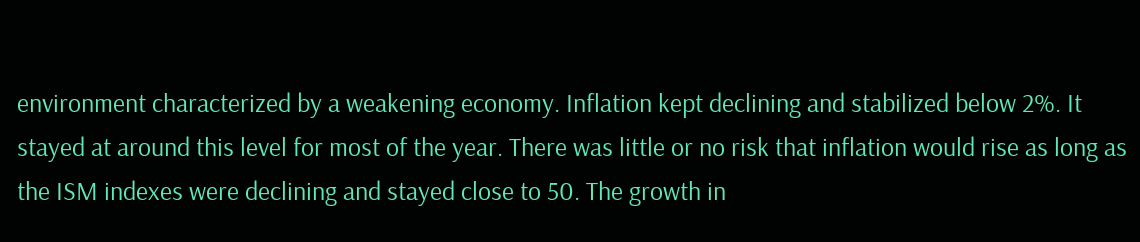environment characterized by a weakening economy. Inflation kept declining and stabilized below 2%. It stayed at around this level for most of the year. There was little or no risk that inflation would rise as long as the ISM indexes were declining and stayed close to 50. The growth in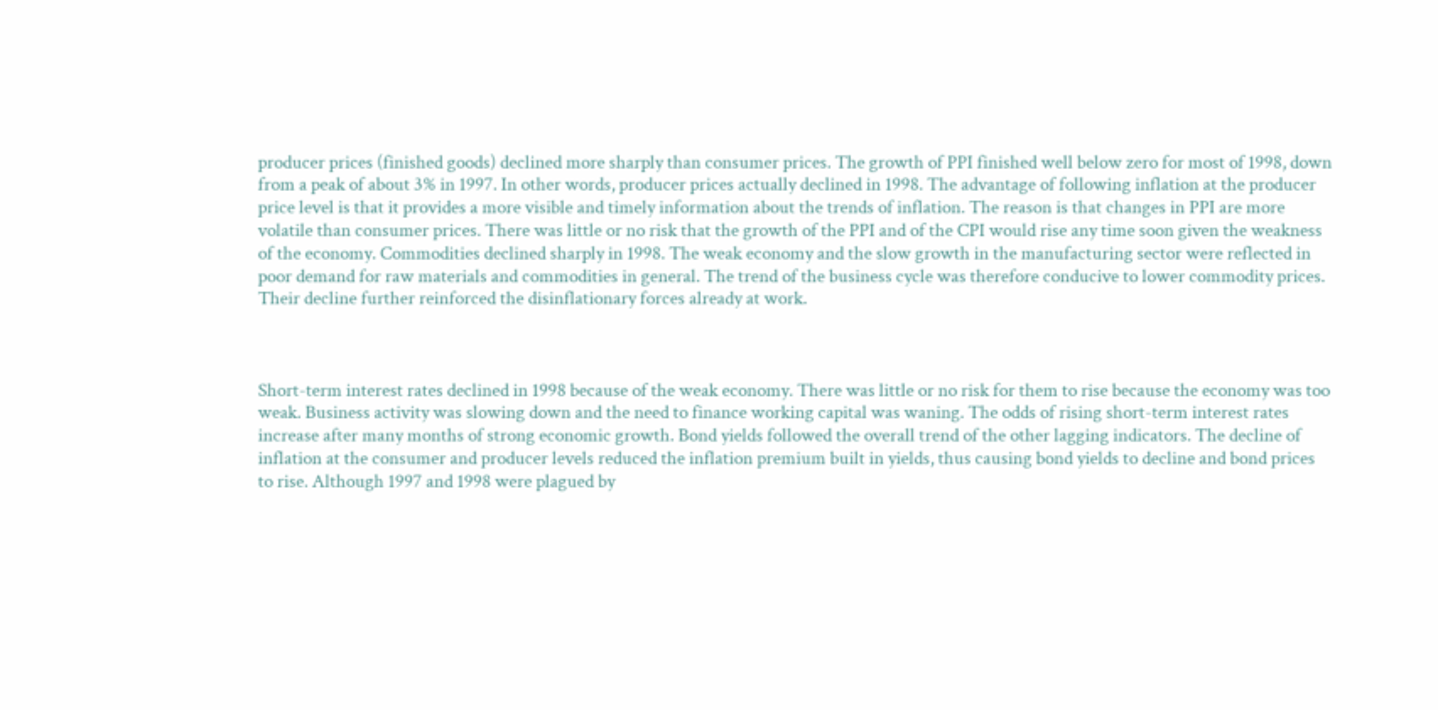producer prices (finished goods) declined more sharply than consumer prices. The growth of PPI finished well below zero for most of 1998, down from a peak of about 3% in 1997. In other words, producer prices actually declined in 1998. The advantage of following inflation at the producer price level is that it provides a more visible and timely information about the trends of inflation. The reason is that changes in PPI are more volatile than consumer prices. There was little or no risk that the growth of the PPI and of the CPI would rise any time soon given the weakness of the economy. Commodities declined sharply in 1998. The weak economy and the slow growth in the manufacturing sector were reflected in poor demand for raw materials and commodities in general. The trend of the business cycle was therefore conducive to lower commodity prices. Their decline further reinforced the disinflationary forces already at work.



Short-term interest rates declined in 1998 because of the weak economy. There was little or no risk for them to rise because the economy was too weak. Business activity was slowing down and the need to finance working capital was waning. The odds of rising short-term interest rates increase after many months of strong economic growth. Bond yields followed the overall trend of the other lagging indicators. The decline of inflation at the consumer and producer levels reduced the inflation premium built in yields, thus causing bond yields to decline and bond prices to rise. Although 1997 and 1998 were plagued by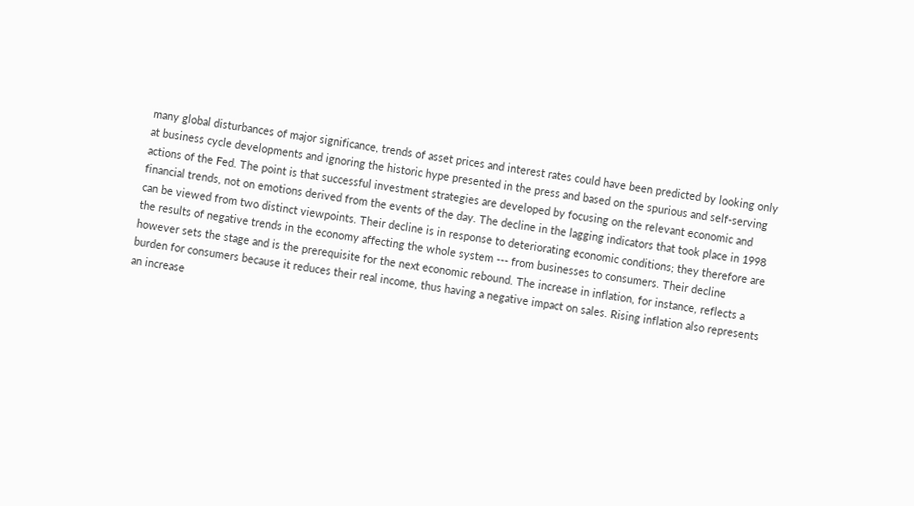many global disturbances of major significance, trends of asset prices and interest rates could have been predicted by looking only at business cycle developments and ignoring the historic hype presented in the press and based on the spurious and self-serving actions of the Fed. The point is that successful investment strategies are developed by focusing on the relevant economic and financial trends, not on emotions derived from the events of the day. The decline in the lagging indicators that took place in 1998 can be viewed from two distinct viewpoints. Their decline is in response to deteriorating economic conditions; they therefore are the results of negative trends in the economy affecting the whole system --- from businesses to consumers. Their decline however sets the stage and is the prerequisite for the next economic rebound. The increase in inflation, for instance, reflects a burden for consumers because it reduces their real income, thus having a negative impact on sales. Rising inflation also represents an increase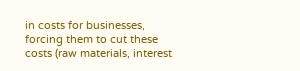in costs for businesses, forcing them to cut these costs (raw materials, interest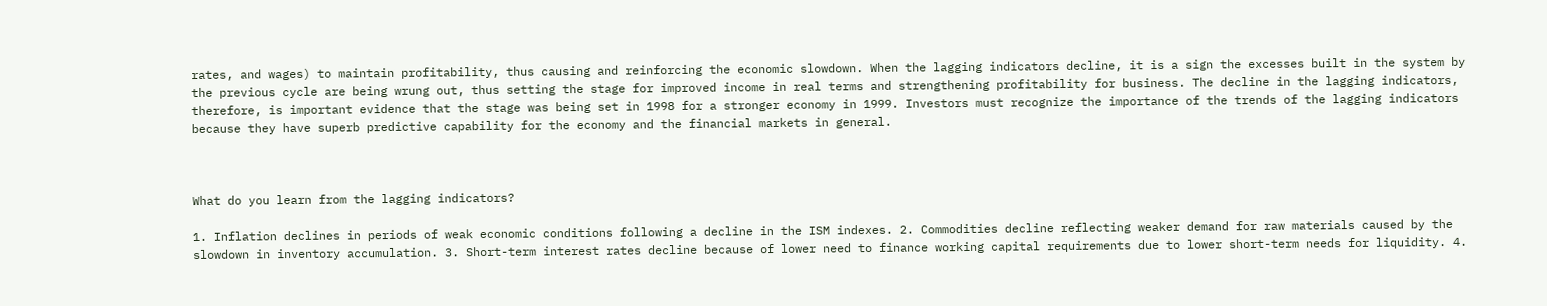rates, and wages) to maintain profitability, thus causing and reinforcing the economic slowdown. When the lagging indicators decline, it is a sign the excesses built in the system by the previous cycle are being wrung out, thus setting the stage for improved income in real terms and strengthening profitability for business. The decline in the lagging indicators, therefore, is important evidence that the stage was being set in 1998 for a stronger economy in 1999. Investors must recognize the importance of the trends of the lagging indicators because they have superb predictive capability for the economy and the financial markets in general.



What do you learn from the lagging indicators?

1. Inflation declines in periods of weak economic conditions following a decline in the ISM indexes. 2. Commodities decline reflecting weaker demand for raw materials caused by the slowdown in inventory accumulation. 3. Short-term interest rates decline because of lower need to finance working capital requirements due to lower short-term needs for liquidity. 4.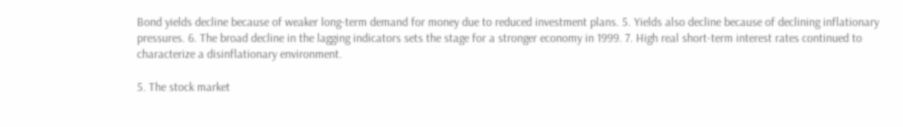Bond yields decline because of weaker long-term demand for money due to reduced investment plans. 5. Yields also decline because of declining inflationary pressures. 6. The broad decline in the lagging indicators sets the stage for a stronger economy in 1999. 7. High real short-term interest rates continued to characterize a disinflationary environment.

5. The stock market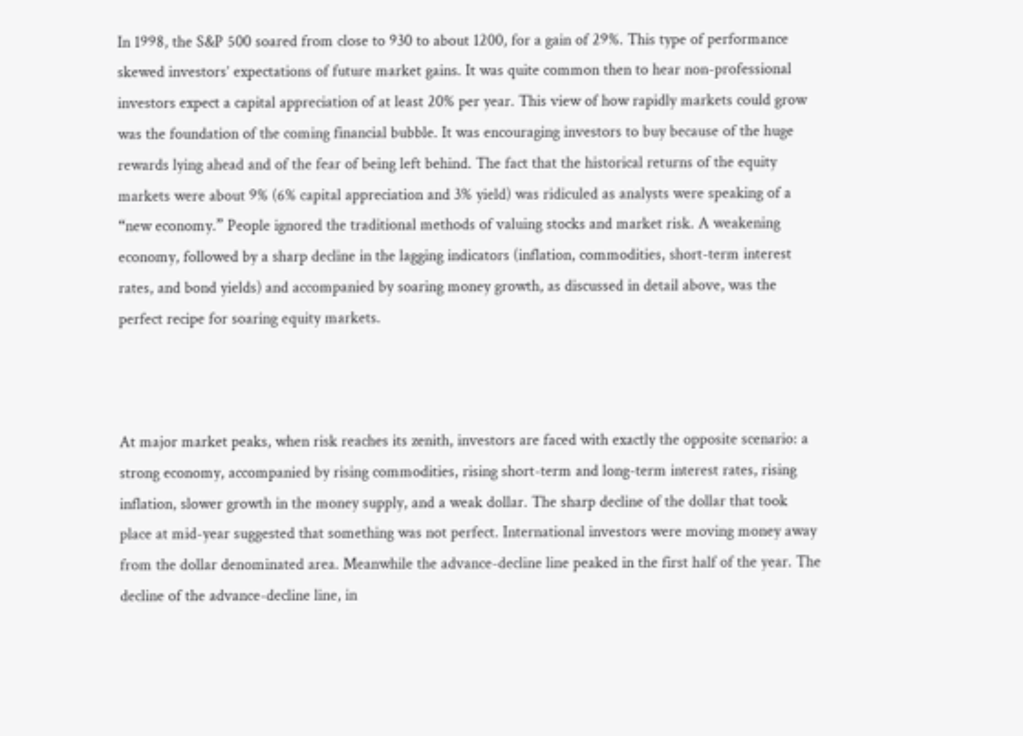In 1998, the S&P 500 soared from close to 930 to about 1200, for a gain of 29%. This type of performance skewed investors’ expectations of future market gains. It was quite common then to hear non-professional investors expect a capital appreciation of at least 20% per year. This view of how rapidly markets could grow was the foundation of the coming financial bubble. It was encouraging investors to buy because of the huge rewards lying ahead and of the fear of being left behind. The fact that the historical returns of the equity markets were about 9% (6% capital appreciation and 3% yield) was ridiculed as analysts were speaking of a “new economy.” People ignored the traditional methods of valuing stocks and market risk. A weakening economy, followed by a sharp decline in the lagging indicators (inflation, commodities, short-term interest rates, and bond yields) and accompanied by soaring money growth, as discussed in detail above, was the perfect recipe for soaring equity markets.



At major market peaks, when risk reaches its zenith, investors are faced with exactly the opposite scenario: a strong economy, accompanied by rising commodities, rising short-term and long-term interest rates, rising inflation, slower growth in the money supply, and a weak dollar. The sharp decline of the dollar that took place at mid-year suggested that something was not perfect. International investors were moving money away from the dollar denominated area. Meanwhile the advance-decline line peaked in the first half of the year. The decline of the advance-decline line, in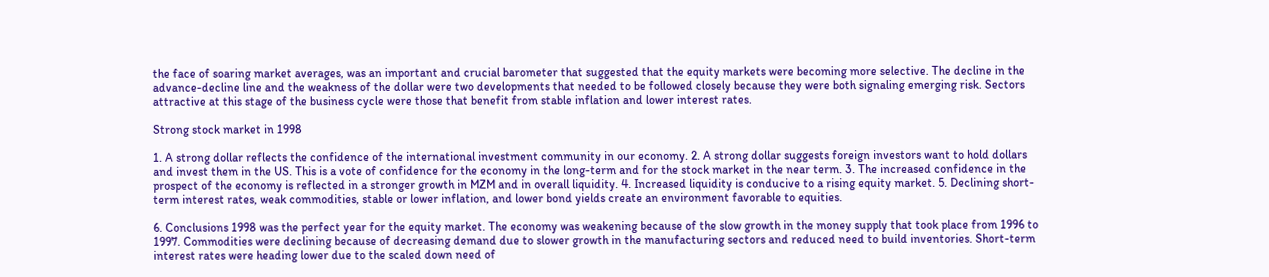the face of soaring market averages, was an important and crucial barometer that suggested that the equity markets were becoming more selective. The decline in the advance-decline line and the weakness of the dollar were two developments that needed to be followed closely because they were both signaling emerging risk. Sectors attractive at this stage of the business cycle were those that benefit from stable inflation and lower interest rates.

Strong stock market in 1998

1. A strong dollar reflects the confidence of the international investment community in our economy. 2. A strong dollar suggests foreign investors want to hold dollars and invest them in the US. This is a vote of confidence for the economy in the long-term and for the stock market in the near term. 3. The increased confidence in the prospect of the economy is reflected in a stronger growth in MZM and in overall liquidity. 4. Increased liquidity is conducive to a rising equity market. 5. Declining short-term interest rates, weak commodities, stable or lower inflation, and lower bond yields create an environment favorable to equities.

6. Conclusions 1998 was the perfect year for the equity market. The economy was weakening because of the slow growth in the money supply that took place from 1996 to 1997. Commodities were declining because of decreasing demand due to slower growth in the manufacturing sectors and reduced need to build inventories. Short-term interest rates were heading lower due to the scaled down need of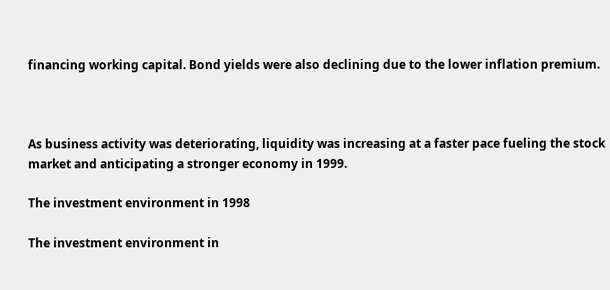financing working capital. Bond yields were also declining due to the lower inflation premium.



As business activity was deteriorating, liquidity was increasing at a faster pace fueling the stock market and anticipating a stronger economy in 1999.

The investment environment in 1998

The investment environment in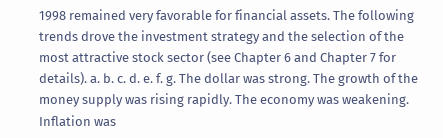1998 remained very favorable for financial assets. The following trends drove the investment strategy and the selection of the most attractive stock sector (see Chapter 6 and Chapter 7 for details). a. b. c. d. e. f. g. The dollar was strong. The growth of the money supply was rising rapidly. The economy was weakening. Inflation was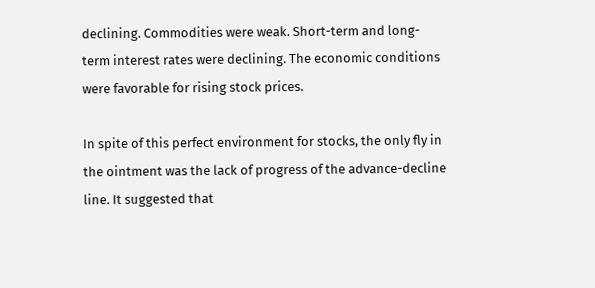declining. Commodities were weak. Short-term and long-term interest rates were declining. The economic conditions were favorable for rising stock prices.

In spite of this perfect environment for stocks, the only fly in the ointment was the lack of progress of the advance-decline line. It suggested that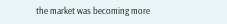the market was becoming more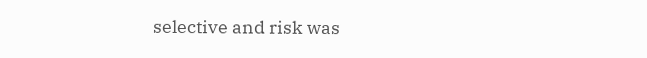selective and risk was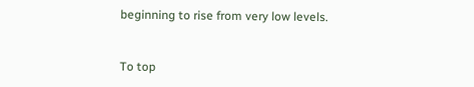beginning to rise from very low levels.


To top